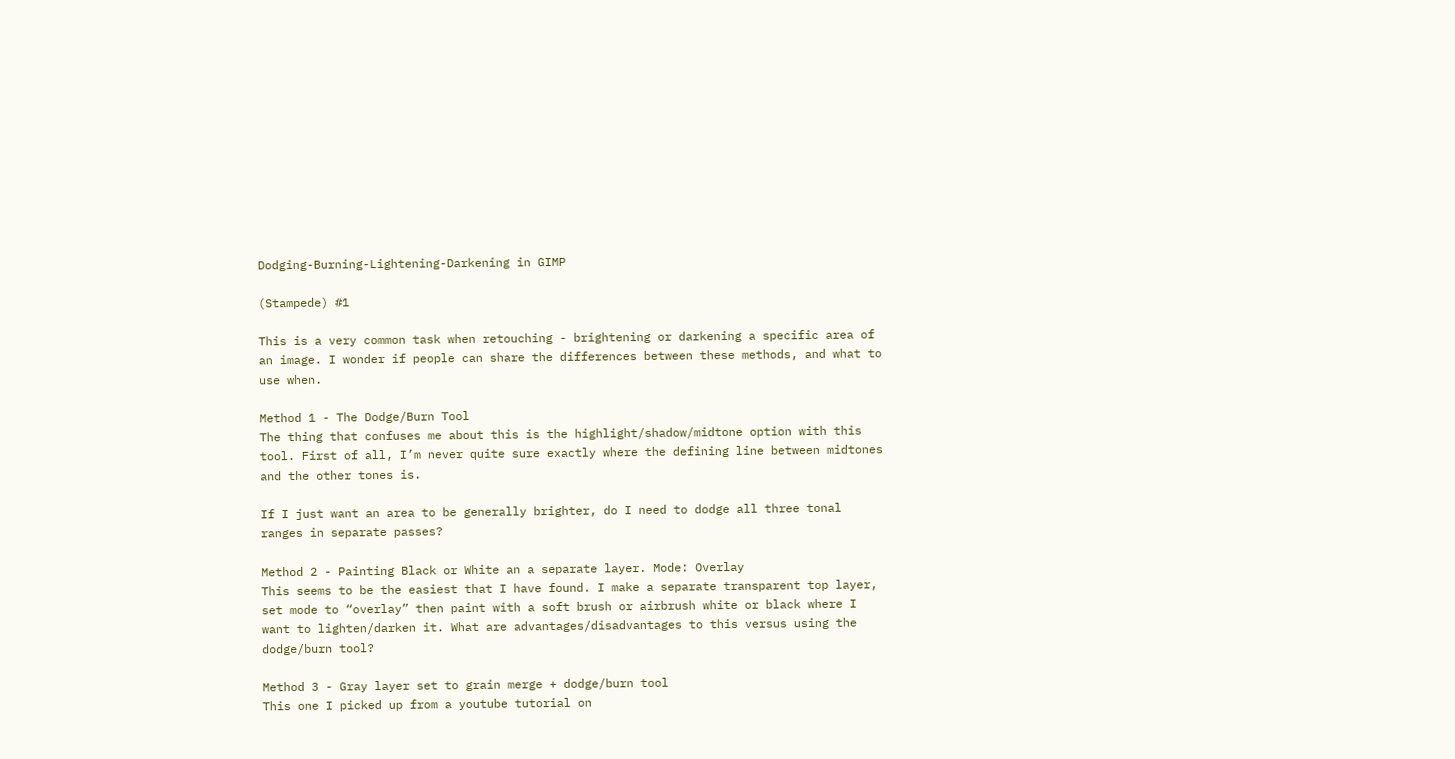Dodging-Burning-Lightening-Darkening in GIMP

(Stampede) #1

This is a very common task when retouching - brightening or darkening a specific area of an image. I wonder if people can share the differences between these methods, and what to use when.

Method 1 - The Dodge/Burn Tool
The thing that confuses me about this is the highlight/shadow/midtone option with this tool. First of all, I’m never quite sure exactly where the defining line between midtones and the other tones is.

If I just want an area to be generally brighter, do I need to dodge all three tonal ranges in separate passes?

Method 2 - Painting Black or White an a separate layer. Mode: Overlay
This seems to be the easiest that I have found. I make a separate transparent top layer, set mode to “overlay” then paint with a soft brush or airbrush white or black where I want to lighten/darken it. What are advantages/disadvantages to this versus using the dodge/burn tool?

Method 3 - Gray layer set to grain merge + dodge/burn tool
This one I picked up from a youtube tutorial on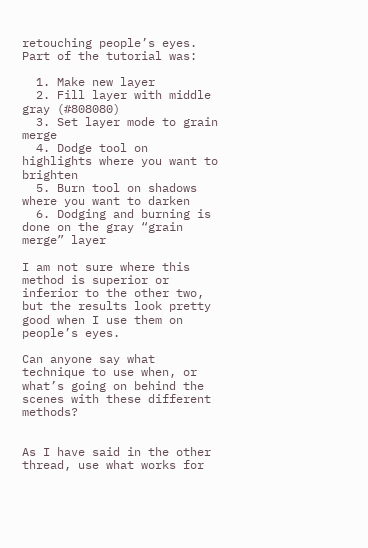retouching people’s eyes. Part of the tutorial was:

  1. Make new layer
  2. Fill layer with middle gray (#808080)
  3. Set layer mode to grain merge
  4. Dodge tool on highlights where you want to brighten
  5. Burn tool on shadows where you want to darken
  6. Dodging and burning is done on the gray “grain merge” layer

I am not sure where this method is superior or inferior to the other two, but the results look pretty good when I use them on people’s eyes.

Can anyone say what technique to use when, or what’s going on behind the scenes with these different methods?


As I have said in the other thread, use what works for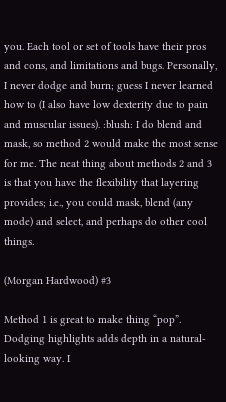you. Each tool or set of tools have their pros and cons, and limitations and bugs. Personally, I never dodge and burn; guess I never learned how to (I also have low dexterity due to pain and muscular issues). :blush: I do blend and mask, so method 2 would make the most sense for me. The neat thing about methods 2 and 3 is that you have the flexibility that layering provides; i.e., you could mask, blend (any mode) and select, and perhaps do other cool things.

(Morgan Hardwood) #3

Method 1 is great to make thing “pop”. Dodging highlights adds depth in a natural-looking way. I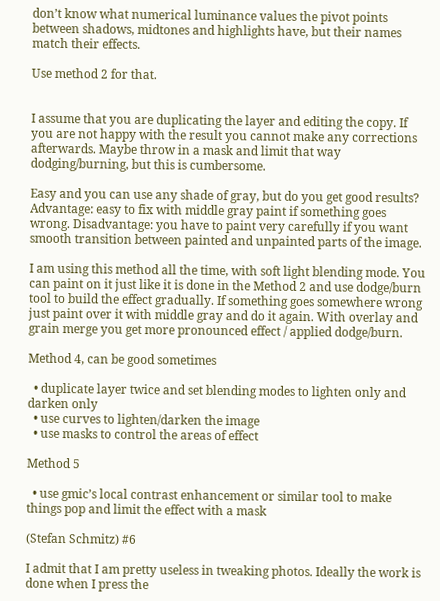don’t know what numerical luminance values the pivot points between shadows, midtones and highlights have, but their names match their effects.

Use method 2 for that.


I assume that you are duplicating the layer and editing the copy. If you are not happy with the result you cannot make any corrections afterwards. Maybe throw in a mask and limit that way dodging/burning, but this is cumbersome.

Easy and you can use any shade of gray, but do you get good results? Advantage: easy to fix with middle gray paint if something goes wrong. Disadvantage: you have to paint very carefully if you want smooth transition between painted and unpainted parts of the image.

I am using this method all the time, with soft light blending mode. You can paint on it just like it is done in the Method 2 and use dodge/burn tool to build the effect gradually. If something goes somewhere wrong just paint over it with middle gray and do it again. With overlay and grain merge you get more pronounced effect / applied dodge/burn.

Method 4, can be good sometimes

  • duplicate layer twice and set blending modes to lighten only and darken only
  • use curves to lighten/darken the image
  • use masks to control the areas of effect

Method 5

  • use gmic’s local contrast enhancement or similar tool to make things pop and limit the effect with a mask

(Stefan Schmitz) #6

I admit that I am pretty useless in tweaking photos. Ideally the work is done when I press the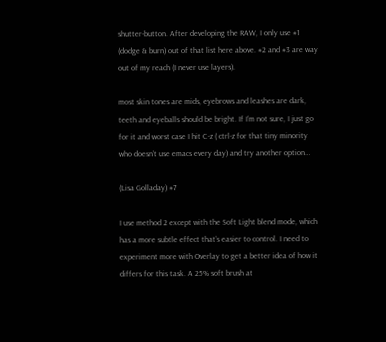shutter-button. After developing the RAW, I only use #1 (dodge & burn) out of that list here above. #2 and #3 are way out of my reach (I never use layers).

most skin tones are mids, eyebrows and leashes are dark, teeth and eyeballs should be bright. If I’m not sure, I just go for it and worst case I hit C-z ( ctrl-z for that tiny minority who doesn’t use emacs every day) and try another option…

(Lisa Golladay) #7

I use method 2 except with the Soft Light blend mode, which has a more subtle effect that’s easier to control. I need to experiment more with Overlay to get a better idea of how it differs for this task. A 25% soft brush at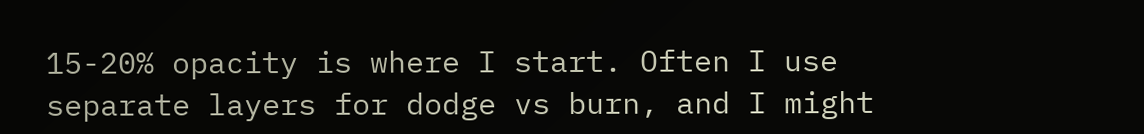15-20% opacity is where I start. Often I use separate layers for dodge vs burn, and I might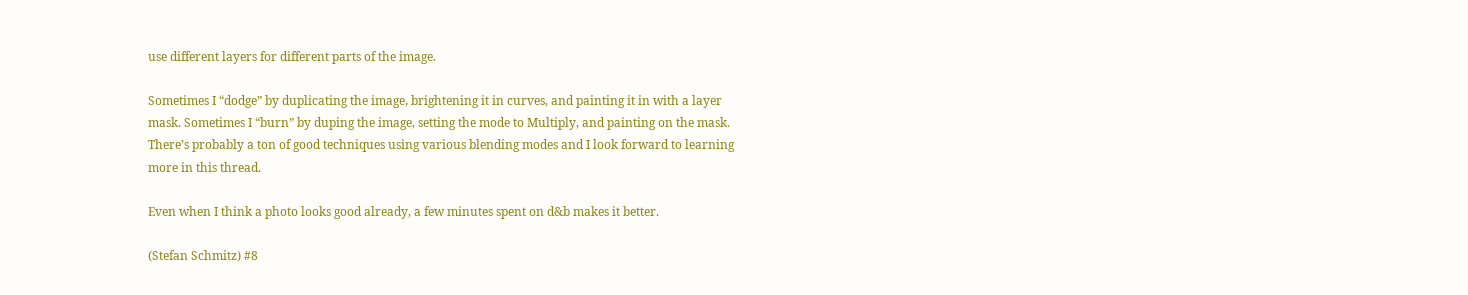use different layers for different parts of the image.

Sometimes I “dodge” by duplicating the image, brightening it in curves, and painting it in with a layer mask. Sometimes I “burn” by duping the image, setting the mode to Multiply, and painting on the mask. There’s probably a ton of good techniques using various blending modes and I look forward to learning more in this thread.

Even when I think a photo looks good already, a few minutes spent on d&b makes it better.

(Stefan Schmitz) #8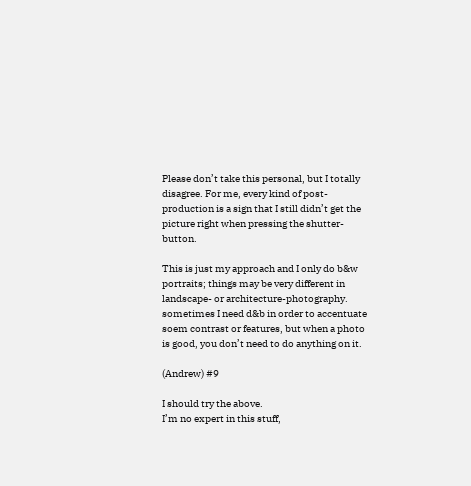Please don’t take this personal, but I totally disagree. For me, every kind of post-production is a sign that I still didn’t get the picture right when pressing the shutter-button.

This is just my approach and I only do b&w portraits; things may be very different in landscape- or architecture-photography. sometimes I need d&b in order to accentuate soem contrast or features, but when a photo is good, you don’t need to do anything on it.

(Andrew) #9

I should try the above.
I’m no expert in this stuff,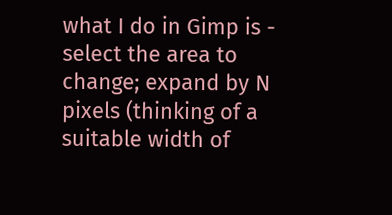what I do in Gimp is -
select the area to change; expand by N pixels (thinking of a suitable width of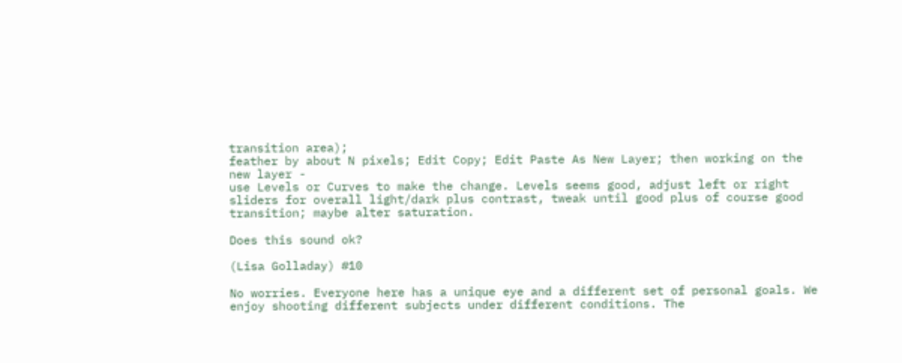transition area);
feather by about N pixels; Edit Copy; Edit Paste As New Layer; then working on the new layer -
use Levels or Curves to make the change. Levels seems good, adjust left or right sliders for overall light/dark plus contrast, tweak until good plus of course good transition; maybe alter saturation.

Does this sound ok?

(Lisa Golladay) #10

No worries. Everyone here has a unique eye and a different set of personal goals. We enjoy shooting different subjects under different conditions. The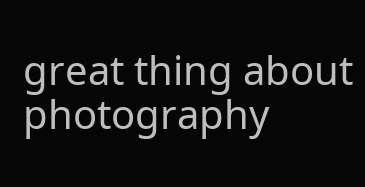great thing about photography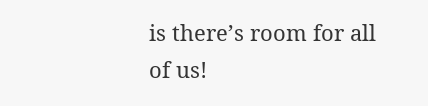is there’s room for all of us!